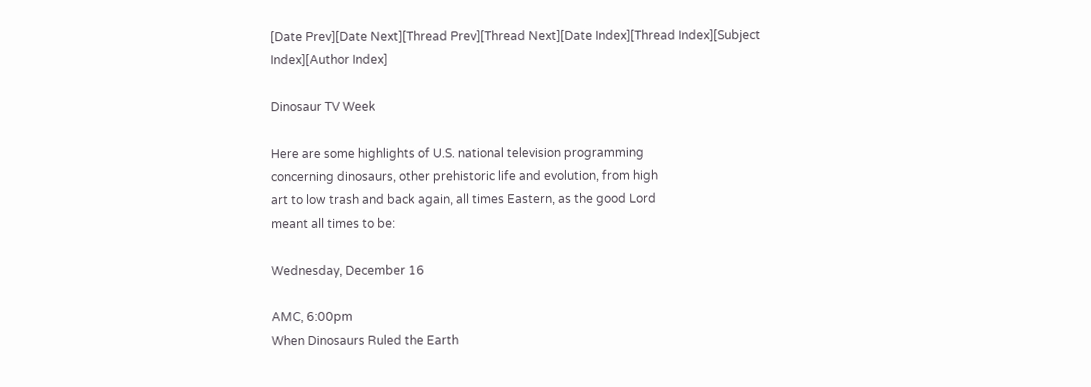[Date Prev][Date Next][Thread Prev][Thread Next][Date Index][Thread Index][Subject Index][Author Index]

Dinosaur TV Week

Here are some highlights of U.S. national television programming
concerning dinosaurs, other prehistoric life and evolution, from high
art to low trash and back again, all times Eastern, as the good Lord
meant all times to be:

Wednesday, December 16

AMC, 6:00pm
When Dinosaurs Ruled the Earth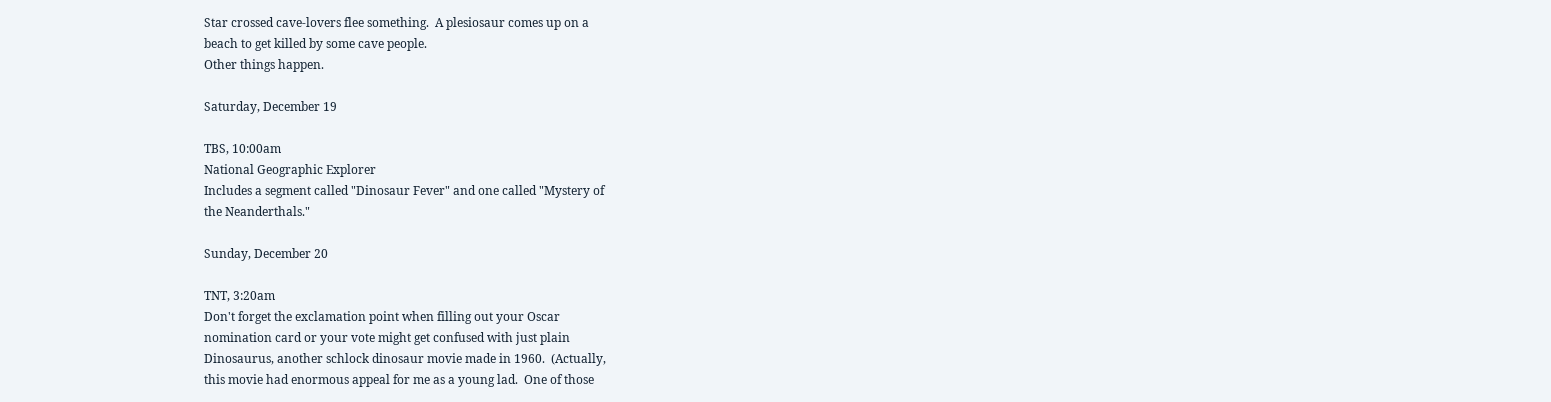Star crossed cave-lovers flee something.  A plesiosaur comes up on a
beach to get killed by some cave people.
Other things happen.

Saturday, December 19

TBS, 10:00am
National Geographic Explorer
Includes a segment called "Dinosaur Fever" and one called "Mystery of
the Neanderthals."

Sunday, December 20

TNT, 3:20am
Don't forget the exclamation point when filling out your Oscar
nomination card or your vote might get confused with just plain
Dinosaurus, another schlock dinosaur movie made in 1960.  (Actually,
this movie had enormous appeal for me as a young lad.  One of those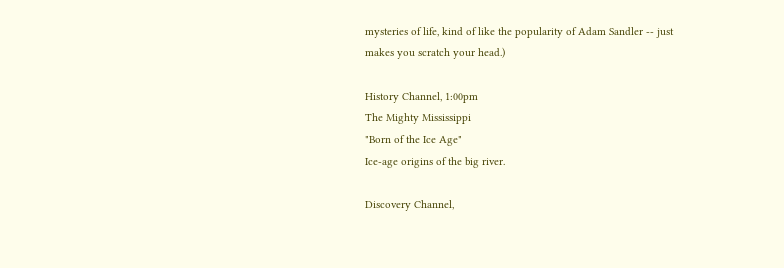mysteries of life, kind of like the popularity of Adam Sandler -- just
makes you scratch your head.)

History Channel, 1:00pm
The Mighty Mississippi
"Born of the Ice Age"
Ice-age origins of the big river.

Discovery Channel,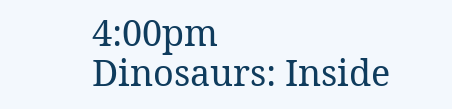4:00pm
Dinosaurs: Inside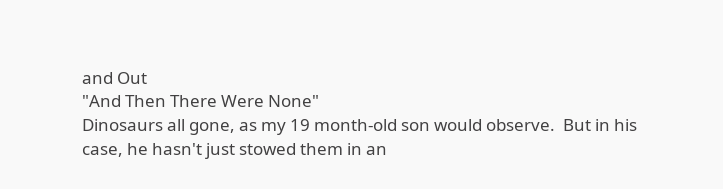and Out
"And Then There Were None"
Dinosaurs all gone, as my 19 month-old son would observe.  But in his
case, he hasn't just stowed them in an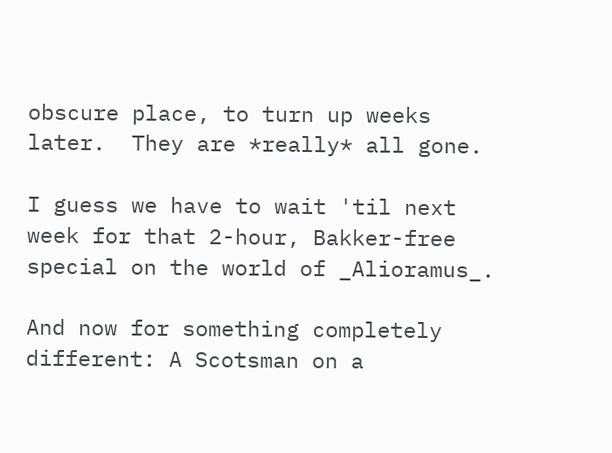obscure place, to turn up weeks
later.  They are *really* all gone.

I guess we have to wait 'til next week for that 2-hour, Bakker-free
special on the world of _Alioramus_.

And now for something completely different: A Scotsman on a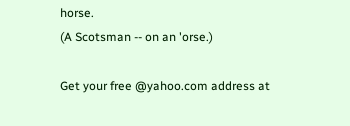horse.
(A Scotsman -- on an 'orse.)

Get your free @yahoo.com address at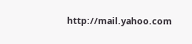http://mail.yahoo.com